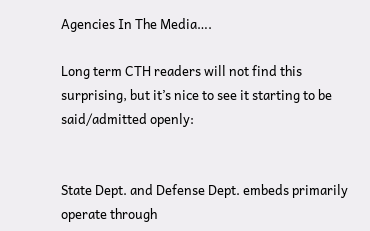Agencies In The Media….

Long term CTH readers will not find this surprising, but it’s nice to see it starting to be said/admitted openly:


State Dept. and Defense Dept. embeds primarily operate through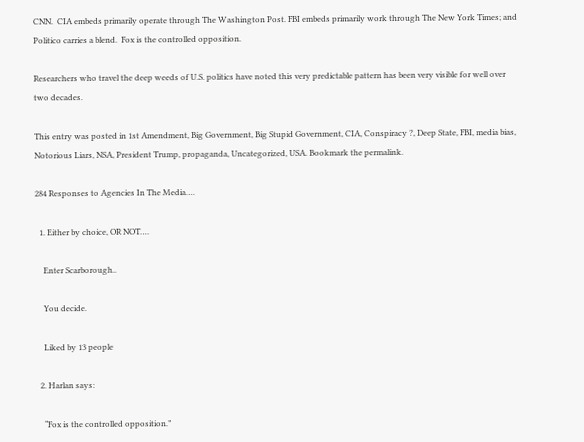CNN.  CIA embeds primarily operate through The Washington Post. FBI embeds primarily work through The New York Times; and Politico carries a blend.  Fox is the controlled opposition.

Researchers who travel the deep weeds of U.S. politics have noted this very predictable pattern has been very visible for well over two decades.

This entry was posted in 1st Amendment, Big Government, Big Stupid Government, CIA, Conspiracy ?, Deep State, FBI, media bias, Notorious Liars, NSA, President Trump, propaganda, Uncategorized, USA. Bookmark the permalink.

284 Responses to Agencies In The Media….

  1. Either by choice, OR NOT….

    Enter Scarborough..

    You decide.

    Liked by 13 people

  2. Harlan says:

    “Fox is the controlled opposition.”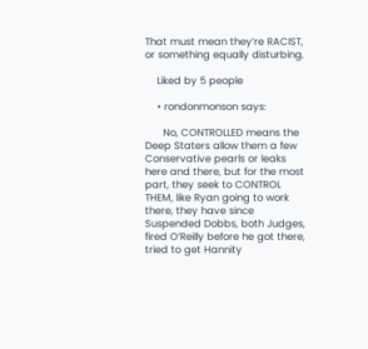That must mean they’re RACIST, or something equally disturbing.

    Liked by 5 people

    • rondonmonson says:

      No, CONTROLLED means the Deep Staters allow them a few Conservative pearls or leaks here and there, but for the most part, they seek to CONTROL THEM, like Ryan going to work there, they have since Suspended Dobbs, both Judges, fired O’Reilly before he got there, tried to get Hannity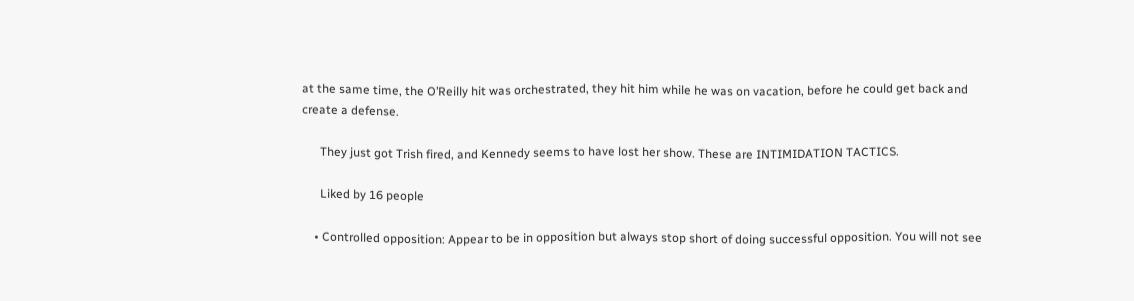at the same time, the O’Reilly hit was orchestrated, they hit him while he was on vacation, before he could get back and create a defense.

      They just got Trish fired, and Kennedy seems to have lost her show. These are INTIMIDATION TACTICS.

      Liked by 16 people

    • Controlled opposition: Appear to be in opposition but always stop short of doing successful opposition. You will not see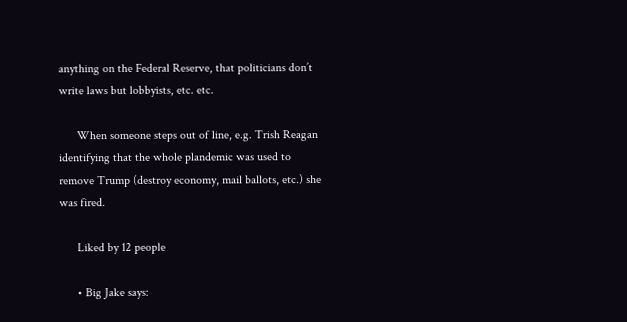anything on the Federal Reserve, that politicians don’t write laws but lobbyists, etc. etc.

      When someone steps out of line, e.g. Trish Reagan identifying that the whole plandemic was used to remove Trump (destroy economy, mail ballots, etc.) she was fired.

      Liked by 12 people

      • Big Jake says: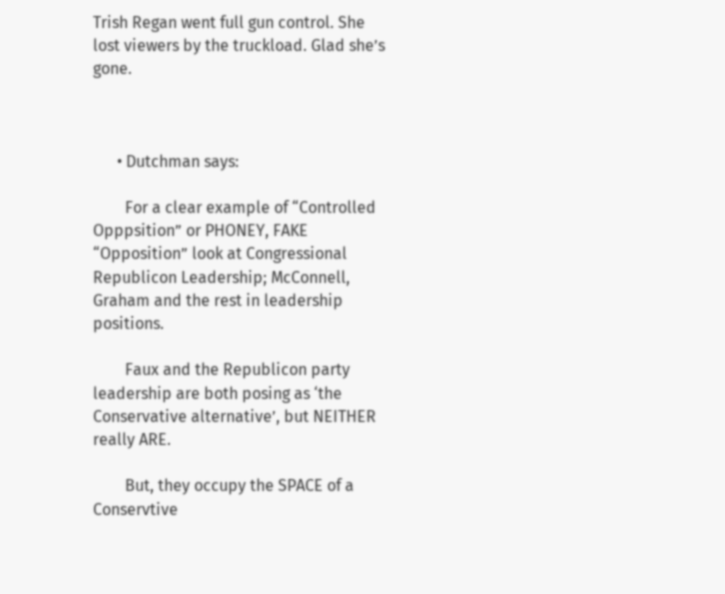Trish Regan went full gun control. She lost viewers by the truckload. Glad she’s gone.



      • Dutchman says:

        For a clear example of “Controlled Opppsition” or PHONEY, FAKE “Opposition” look at Congressional Republicon Leadership; McConnell, Graham and the rest in leadership positions.

        Faux and the Republicon party leadership are both posing as ‘the Conservative alternative’, but NEITHER really ARE.

        But, they occupy the SPACE of a Conservtive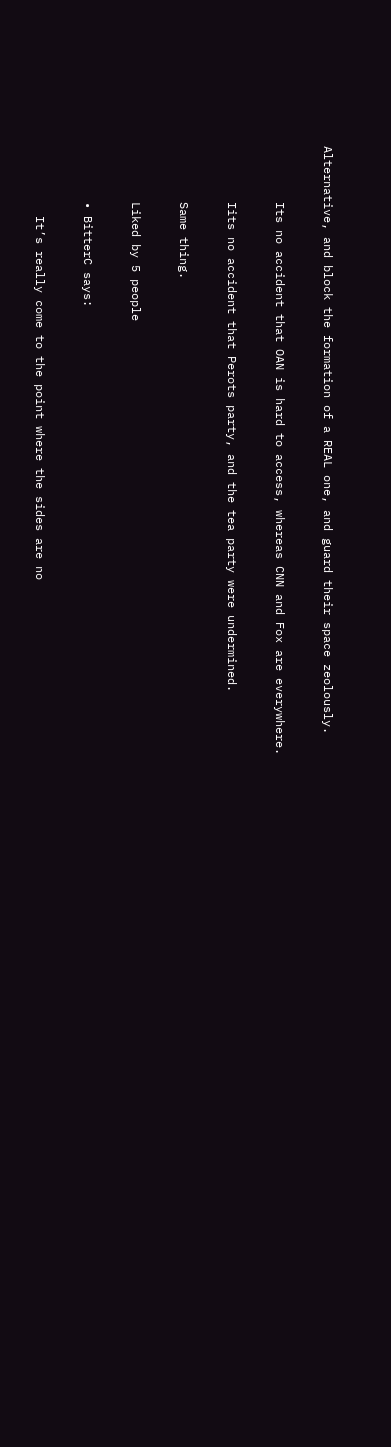Alternative, and block the formation of a REAL one, and guard their space zeolously.

        Its no accident that OAN is hard to access, whereas CNN and Fox are everywhere.

        Iits no accident that Perots party, and the tea party were undermined.

        Same thing.

        Liked by 5 people

        • BitterC says:

          It’s really come to the point where the sides are no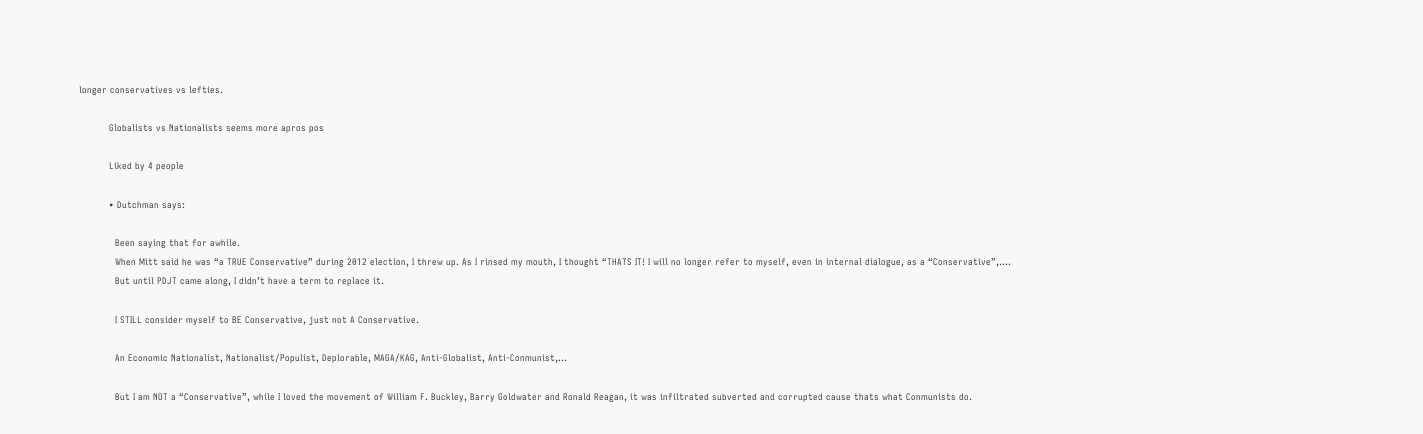longer conservatives vs lefties.

          Globalists vs Nationalists seems more apros pos

          Liked by 4 people

          • Dutchman says:

            Been saying that for awhile.
            When Mitt said he was “a TRUE Conservative” during 2012 election, I threw up. As I rinsed my mouth, I thought “THATS IT! I will no longer refer to myself, even in internal dialogue, as a “Conservative”,….
            But until PDJT came along, I didn’t have a term to replace it.

            I STILL consider myself to BE Conservative, just not A Conservative.

            An Economic Nationalist, Nationalist/Populist, Deplorable, MAGA/KAG, Anti-Globalist, Anti-Conmunist,…

            But I am NOT a “Conservative”, while I loved the movement of William F. Buckley, Barry Goldwater and Ronald Reagan, it was infiltrated subverted and corrupted cause thats what Conmunists do.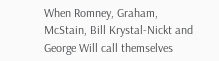When Romney, Graham, McStain, Bill Krystal-Nickt and George Will call themselves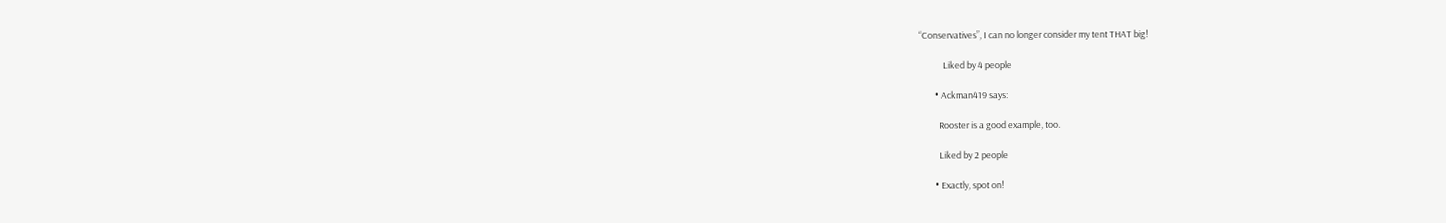“Conservatives”, I can no longer consider my tent THAT big!

            Liked by 4 people

        • Ackman419 says:

          Rooster is a good example, too.

          Liked by 2 people

        • Exactly, spot on!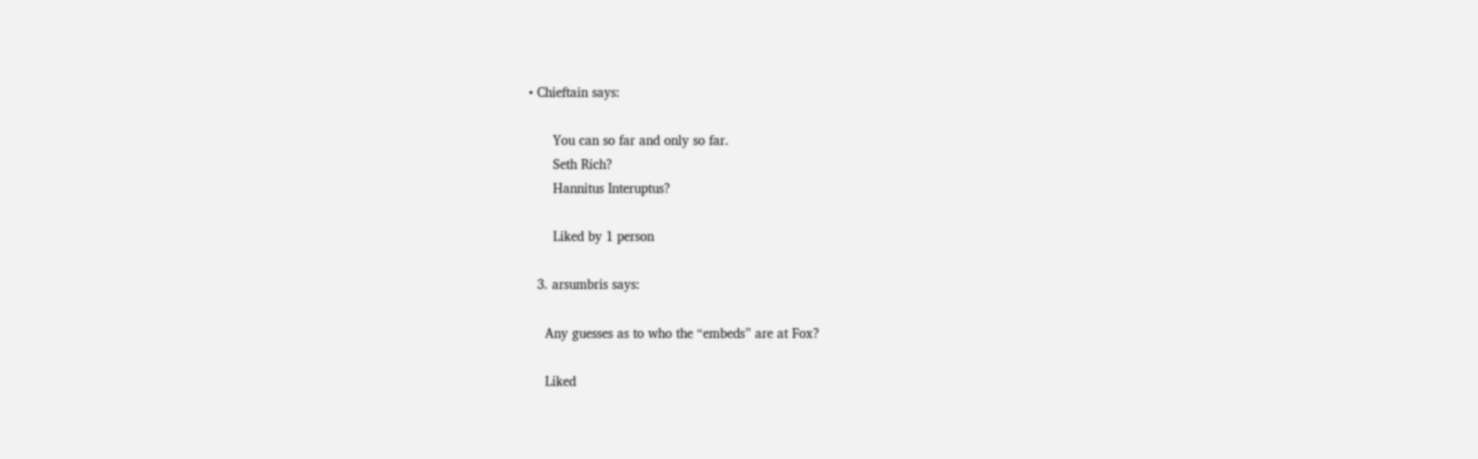• Chieftain says:

      You can so far and only so far.
      Seth Rich?
      Hannitus Interuptus?

      Liked by 1 person

  3. arsumbris says:

    Any guesses as to who the “embeds” are at Fox?

    Liked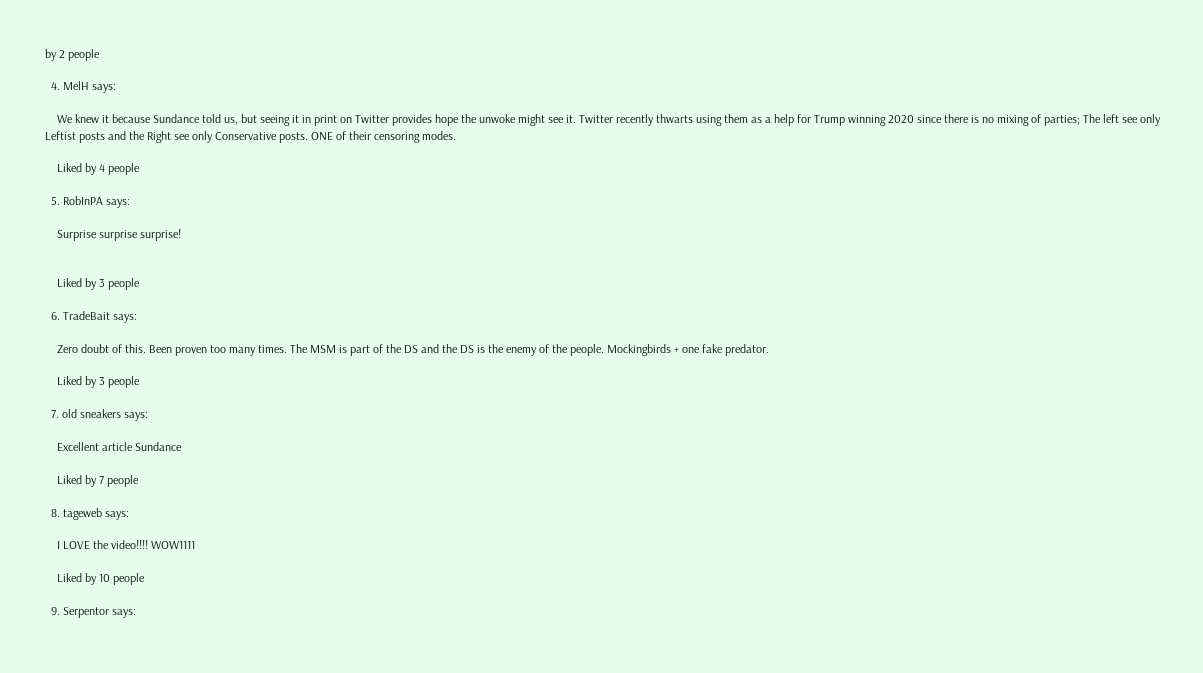by 2 people

  4. MelH says:

    We knew it because Sundance told us, but seeing it in print on Twitter provides hope the unwoke might see it. Twitter recently thwarts using them as a help for Trump winning 2020 since there is no mixing of parties; The left see only Leftist posts and the Right see only Conservative posts. ONE of their censoring modes.

    Liked by 4 people

  5. RobInPA says:

    Surprise surprise surprise!


    Liked by 3 people

  6. TradeBait says:

    Zero doubt of this. Been proven too many times. The MSM is part of the DS and the DS is the enemy of the people. Mockingbirds + one fake predator.

    Liked by 3 people

  7. old sneakers says:

    Excellent article Sundance

    Liked by 7 people

  8. tageweb says:

    I LOVE the video!!!! WOW1111

    Liked by 10 people

  9. Serpentor says: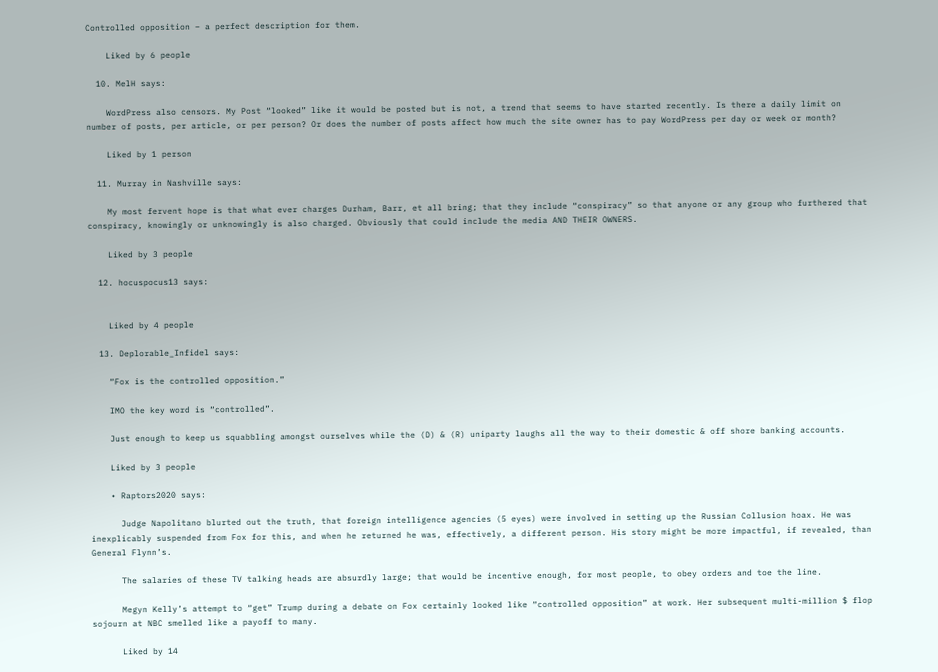Controlled opposition – a perfect description for them.

    Liked by 6 people

  10. MelH says:

    WordPress also censors. My Post “looked” like it would be posted but is not, a trend that seems to have started recently. Is there a daily limit on number of posts, per article, or per person? Or does the number of posts affect how much the site owner has to pay WordPress per day or week or month?

    Liked by 1 person

  11. Murray in Nashville says:

    My most fervent hope is that what ever charges Durham, Barr, et all bring; that they include “conspiracy” so that anyone or any group who furthered that conspiracy, knowingly or unknowingly is also charged. Obviously that could include the media AND THEIR OWNERS.

    Liked by 3 people

  12. hocuspocus13 says:


    Liked by 4 people

  13. Deplorable_Infidel says:

    “Fox is the controlled opposition.”

    IMO the key word is “controlled”.

    Just enough to keep us squabbling amongst ourselves while the (D) & (R) uniparty laughs all the way to their domestic & off shore banking accounts.

    Liked by 3 people

    • Raptors2020 says:

      Judge Napolitano blurted out the truth, that foreign intelligence agencies (5 eyes) were involved in setting up the Russian Collusion hoax. He was inexplicably suspended from Fox for this, and when he returned he was, effectively, a different person. His story might be more impactful, if revealed, than General Flynn’s.

      The salaries of these TV talking heads are absurdly large; that would be incentive enough, for most people, to obey orders and toe the line.

      Megyn Kelly’s attempt to “get” Trump during a debate on Fox certainly looked like “controlled opposition” at work. Her subsequent multi-million $ flop sojourn at NBC smelled like a payoff to many.

      Liked by 14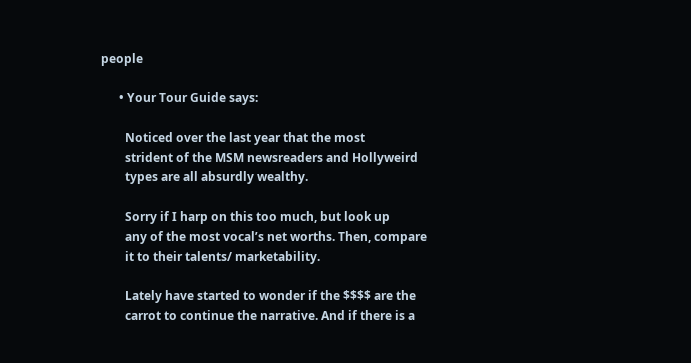people

      • Your Tour Guide says:

        Noticed over the last year that the most
        strident of the MSM newsreaders and Hollyweird
        types are all absurdly wealthy.

        Sorry if I harp on this too much, but look up
        any of the most vocal’s net worths. Then, compare
        it to their talents/ marketability.

        Lately have started to wonder if the $$$$ are the
        carrot to continue the narrative. And if there is a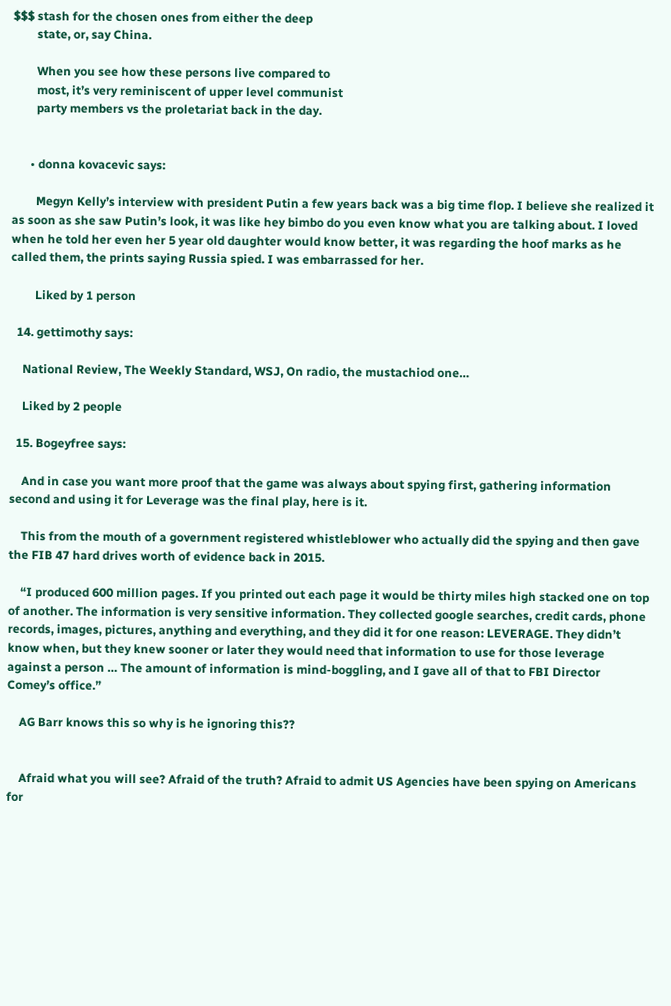$$$ stash for the chosen ones from either the deep
        state, or, say China.

        When you see how these persons live compared to
        most, it’s very reminiscent of upper level communist
        party members vs the proletariat back in the day.


      • donna kovacevic says:

        Megyn Kelly’s interview with president Putin a few years back was a big time flop. I believe she realized it as soon as she saw Putin’s look, it was like hey bimbo do you even know what you are talking about. I loved when he told her even her 5 year old daughter would know better, it was regarding the hoof marks as he called them, the prints saying Russia spied. I was embarrassed for her.

        Liked by 1 person

  14. gettimothy says:

    National Review, The Weekly Standard, WSJ, On radio, the mustachiod one…

    Liked by 2 people

  15. Bogeyfree says:

    And in case you want more proof that the game was always about spying first, gathering information second and using it for Leverage was the final play, here is it.

    This from the mouth of a government registered whistleblower who actually did the spying and then gave the FIB 47 hard drives worth of evidence back in 2015.

    “I produced 600 million pages. If you printed out each page it would be thirty miles high stacked one on top of another. The information is very sensitive information. They collected google searches, credit cards, phone records, images, pictures, anything and everything, and they did it for one reason: LEVERAGE. They didn’t know when, but they knew sooner or later they would need that information to use for those leverage against a person … The amount of information is mind-boggling, and I gave all of that to FBI Director Comey’s office.”

    AG Barr knows this so why is he ignoring this??


    Afraid what you will see? Afraid of the truth? Afraid to admit US Agencies have been spying on Americans for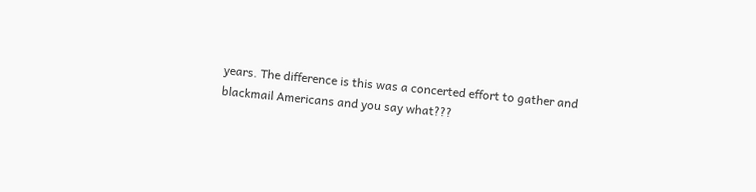years. The difference is this was a concerted effort to gather and blackmail Americans and you say what???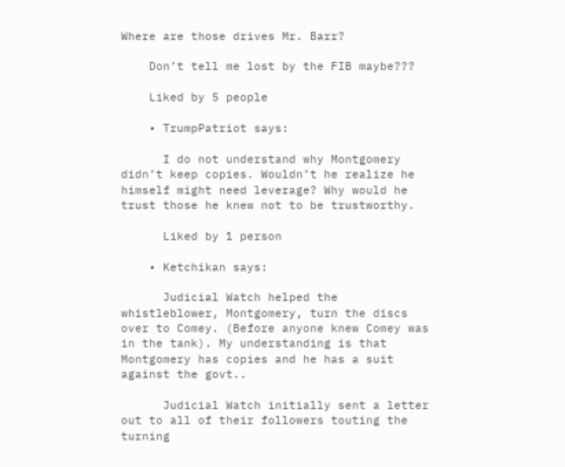Where are those drives Mr. Barr?

    Don’t tell me lost by the FIB maybe???

    Liked by 5 people

    • TrumpPatriot says:

      I do not understand why Montgomery didn’t keep copies. Wouldn’t he realize he himself might need leverage? Why would he trust those he knew not to be trustworthy.

      Liked by 1 person

    • Ketchikan says:

      Judicial Watch helped the whistleblower, Montgomery, turn the discs over to Comey. (Before anyone knew Comey was in the tank). My understanding is that Montgomery has copies and he has a suit against the govt..

      Judicial Watch initially sent a letter out to all of their followers touting the turning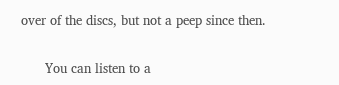over of the discs, but not a peep since then.

      You can listen to a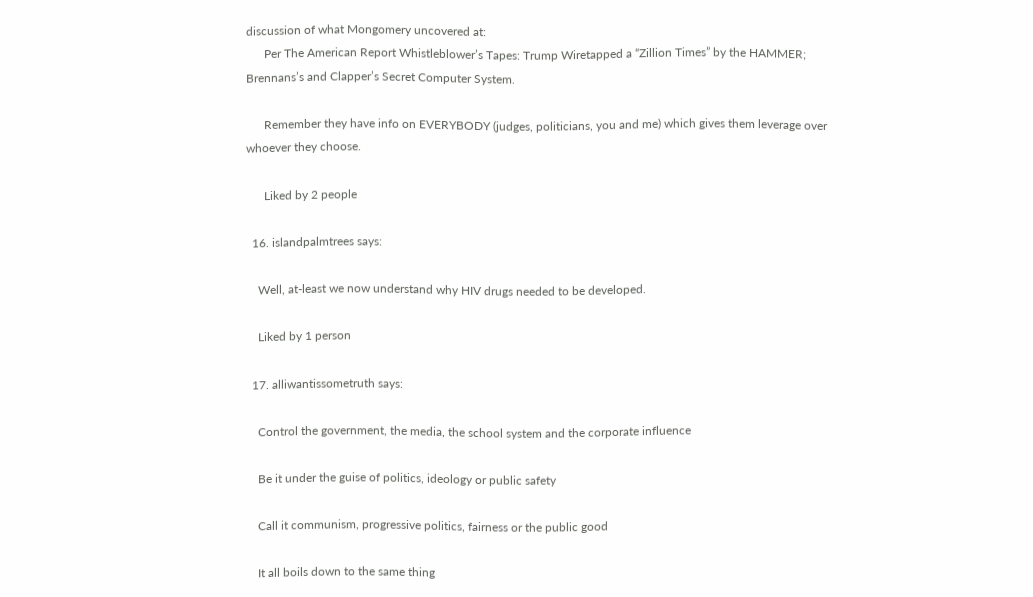discussion of what Mongomery uncovered at:
      Per The American Report Whistleblower’s Tapes: Trump Wiretapped a “Zillion Times” by the HAMMER; Brennans’s and Clapper’s Secret Computer System.

      Remember they have info on EVERYBODY (judges, politicians, you and me) which gives them leverage over whoever they choose.

      Liked by 2 people

  16. islandpalmtrees says:

    Well, at-least we now understand why HIV drugs needed to be developed.

    Liked by 1 person

  17. alliwantissometruth says:

    Control the government, the media, the school system and the corporate influence

    Be it under the guise of politics, ideology or public safety

    Call it communism, progressive politics, fairness or the public good

    It all boils down to the same thing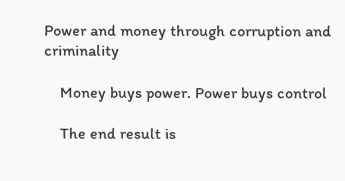Power and money through corruption and criminality

    Money buys power. Power buys control

    The end result is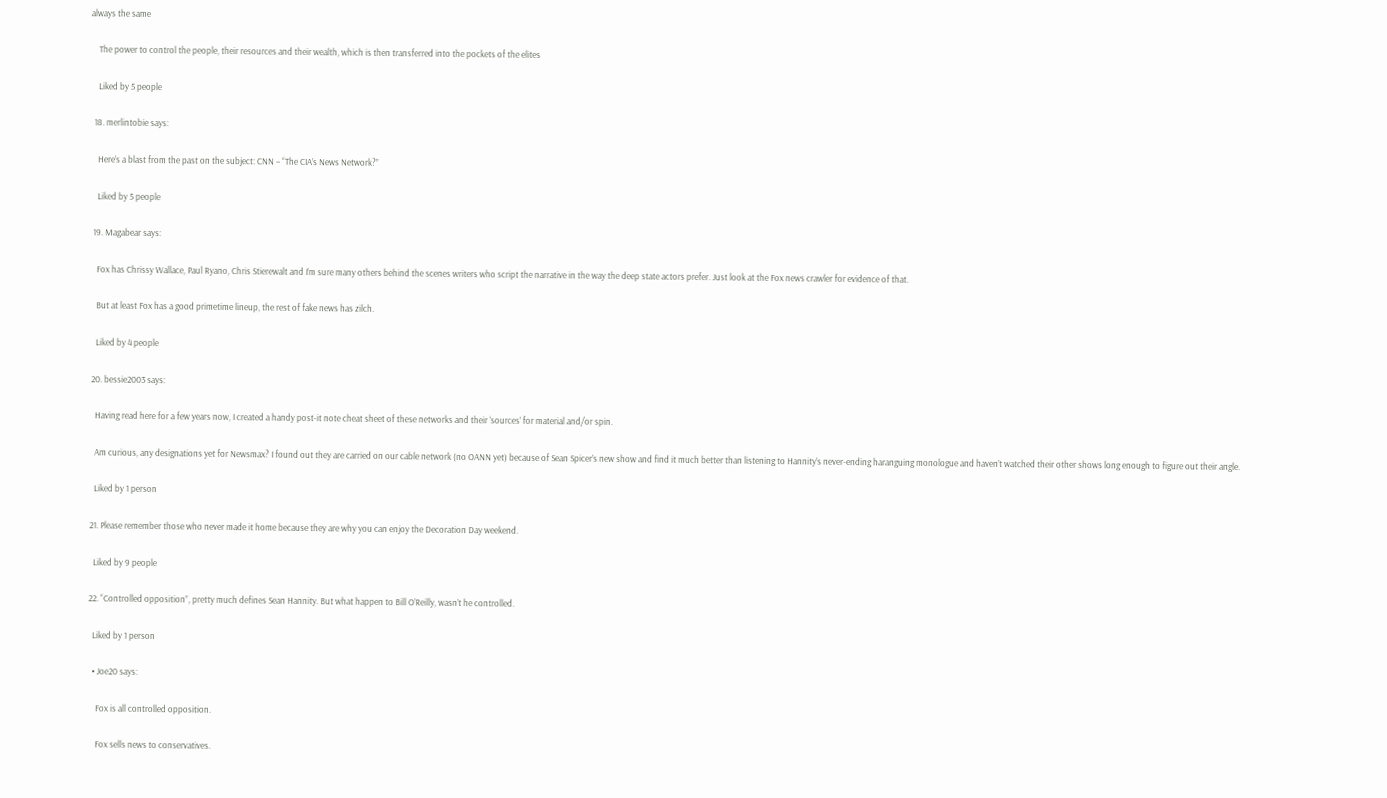always the same

    The power to control the people, their resources and their wealth, which is then transferred into the pockets of the elites

    Liked by 5 people

  18. merlintobie says:

    Here’s a blast from the past on the subject: CNN – “The CIA’s News Network?”

    Liked by 5 people

  19. Magabear says:

    Fox has Chrissy Wallace, Paul Ryano, Chris Stierewalt and I’m sure many others behind the scenes writers who script the narrative in the way the deep state actors prefer. Just look at the Fox news crawler for evidence of that.

    But at least Fox has a good primetime lineup, the rest of fake news has zilch.

    Liked by 4 people

  20. bessie2003 says:

    Having read here for a few years now, I created a handy post-it note cheat sheet of these networks and their ‘sources’ for material and/or spin.

    Am curious, any designations yet for Newsmax? I found out they are carried on our cable network (no OANN yet) because of Sean Spicer’s new show and find it much better than listening to Hannity’s never-ending haranguing monologue and haven’t watched their other shows long enough to figure out their angle.

    Liked by 1 person

  21. Please remember those who never made it home because they are why you can enjoy the Decoration Day weekend.

    Liked by 9 people

  22. “Controlled opposition”, pretty much defines Sean Hannity. But what happen to Bill O’Reilly, wasn’t he controlled.

    Liked by 1 person

    • Joe20 says:

      Fox is all controlled opposition.

      Fox sells news to conservatives.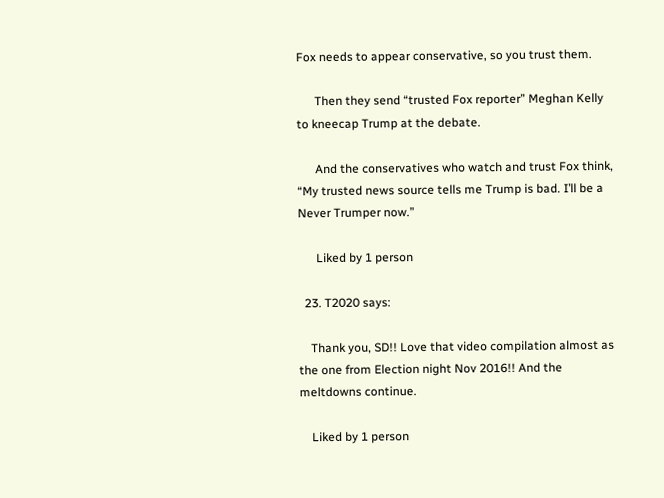Fox needs to appear conservative, so you trust them.

      Then they send “trusted Fox reporter” Meghan Kelly to kneecap Trump at the debate.

      And the conservatives who watch and trust Fox think, “My trusted news source tells me Trump is bad. I’ll be a Never Trumper now.”

      Liked by 1 person

  23. T2020 says:

    Thank you, SD!! Love that video compilation almost as the one from Election night Nov 2016!! And the meltdowns continue.

    Liked by 1 person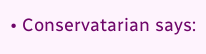• Conservatarian says: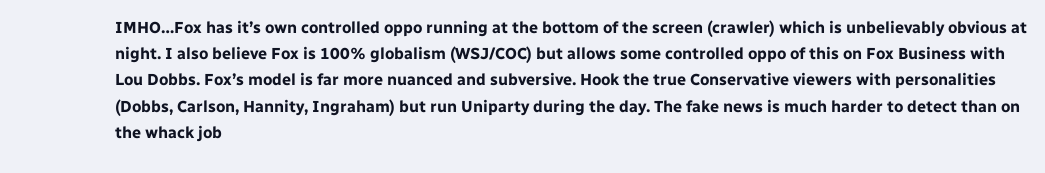IMHO…Fox has it’s own controlled oppo running at the bottom of the screen (crawler) which is unbelievably obvious at night. I also believe Fox is 100% globalism (WSJ/COC) but allows some controlled oppo of this on Fox Business with Lou Dobbs. Fox’s model is far more nuanced and subversive. Hook the true Conservative viewers with personalities (Dobbs, Carlson, Hannity, Ingraham) but run Uniparty during the day. The fake news is much harder to detect than on the whack job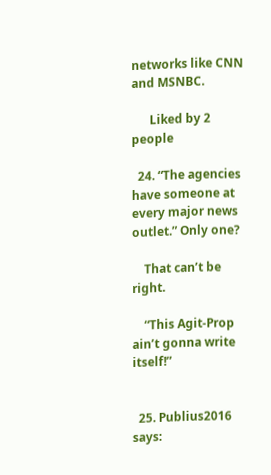networks like CNN and MSNBC.

      Liked by 2 people

  24. “The agencies have someone at every major news outlet.” Only one?

    That can’t be right.

    “This Agit-Prop ain’t gonna write itself!”


  25. Publius2016 says: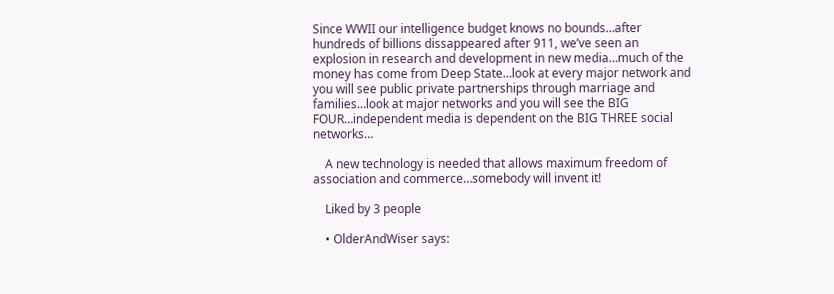Since WWII our intelligence budget knows no bounds…after hundreds of billions dissappeared after 911, we’ve seen an explosion in research and development in new media…much of the money has come from Deep State…look at every major network and you will see public private partnerships through marriage and families…look at major networks and you will see the BIG FOUR…independent media is dependent on the BIG THREE social networks…

    A new technology is needed that allows maximum freedom of association and commerce…somebody will invent it!

    Liked by 3 people

    • OlderAndWiser says: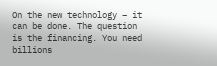On the new technology – it can be done. The question is the financing. You need billions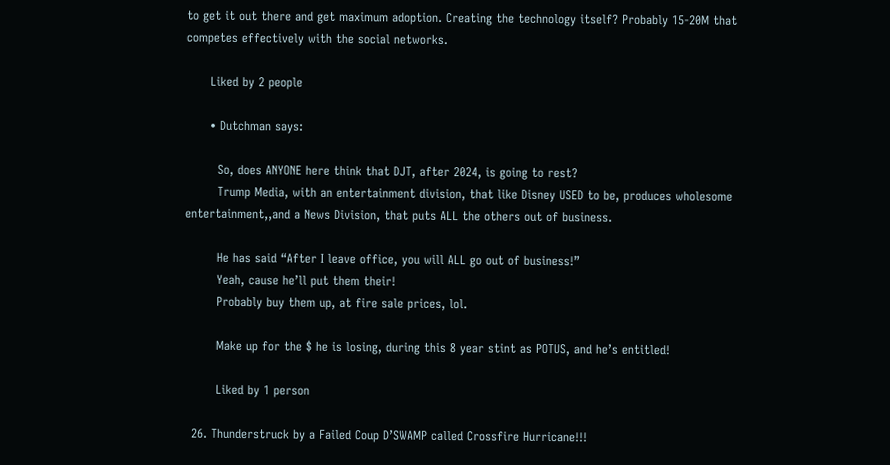to get it out there and get maximum adoption. Creating the technology itself? Probably 15-20M that competes effectively with the social networks.

      Liked by 2 people

      • Dutchman says:

        So, does ANYONE here think that DJT, after 2024, is going to rest?
        Trump Media, with an entertainment division, that like Disney USED to be, produces wholesome entertainment,,and a News Division, that puts ALL the others out of business.

        He has said “After I leave office, you will ALL go out of business!”
        Yeah, cause he’ll put them their!
        Probably buy them up, at fire sale prices, lol.

        Make up for the $ he is losing, during this 8 year stint as POTUS, and he’s entitled!

        Liked by 1 person

  26. Thunderstruck by a Failed Coup D’SWAMP called Crossfire Hurricane!!!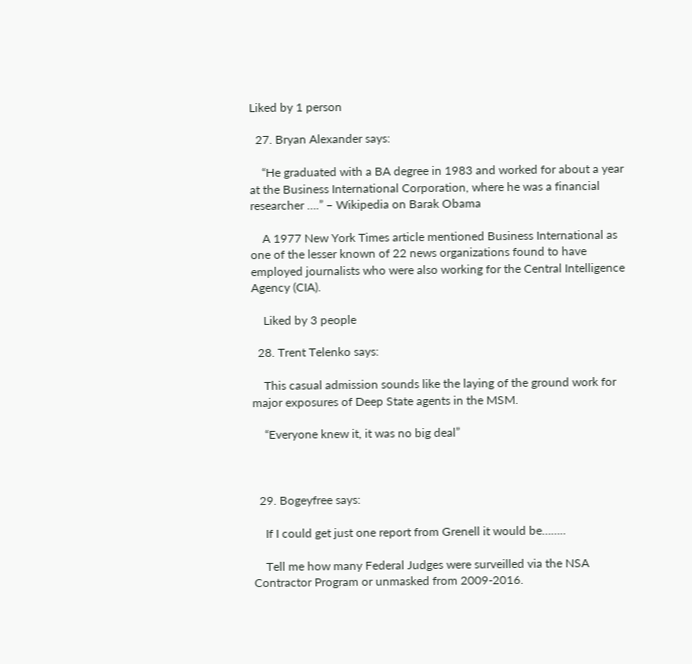Liked by 1 person

  27. Bryan Alexander says:

    “He graduated with a BA degree in 1983 and worked for about a year at the Business International Corporation, where he was a financial researcher ….” – Wikipedia on Barak Obama

    A 1977 New York Times article mentioned Business International as one of the lesser known of 22 news organizations found to have employed journalists who were also working for the Central Intelligence Agency (CIA).

    Liked by 3 people

  28. Trent Telenko says:

    This casual admission sounds like the laying of the ground work for major exposures of Deep State agents in the MSM.

    “Everyone knew it, it was no big deal”



  29. Bogeyfree says:

    If I could get just one report from Grenell it would be……..

    Tell me how many Federal Judges were surveilled via the NSA Contractor Program or unmasked from 2009-2016.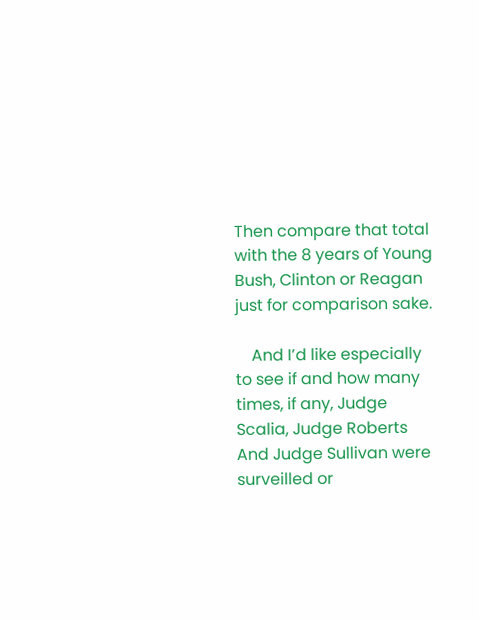Then compare that total with the 8 years of Young Bush, Clinton or Reagan just for comparison sake.

    And I’d like especially to see if and how many times, if any, Judge Scalia, Judge Roberts And Judge Sullivan were surveilled or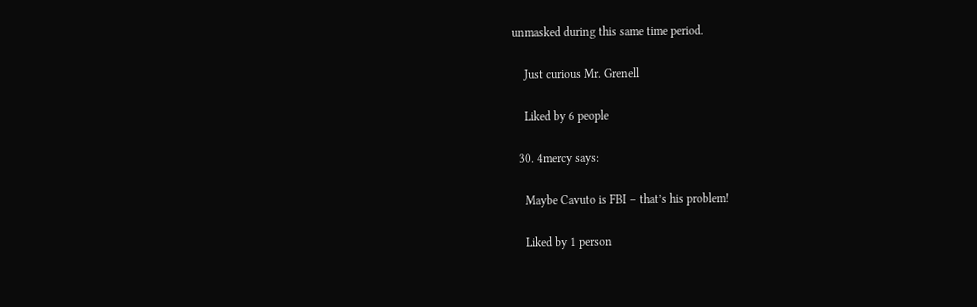unmasked during this same time period.

    Just curious Mr. Grenell

    Liked by 6 people

  30. 4mercy says:

    Maybe Cavuto is FBI – that’s his problem!

    Liked by 1 person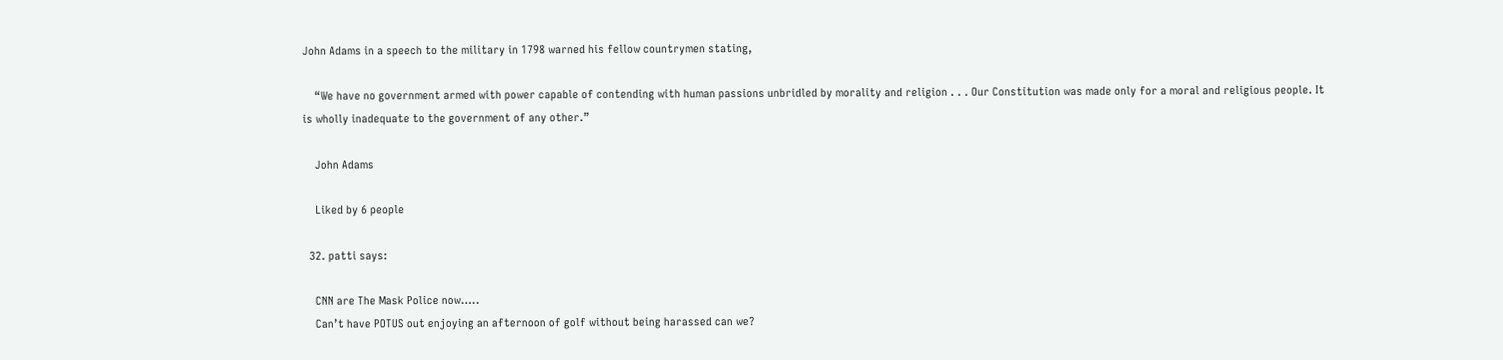John Adams in a speech to the military in 1798 warned his fellow countrymen stating,

    “We have no government armed with power capable of contending with human passions unbridled by morality and religion . . . Our Constitution was made only for a moral and religious people. It is wholly inadequate to the government of any other.”

    John Adams

    Liked by 6 people

  32. patti says:

    CNN are The Mask Police now…..
    Can’t have POTUS out enjoying an afternoon of golf without being harassed can we?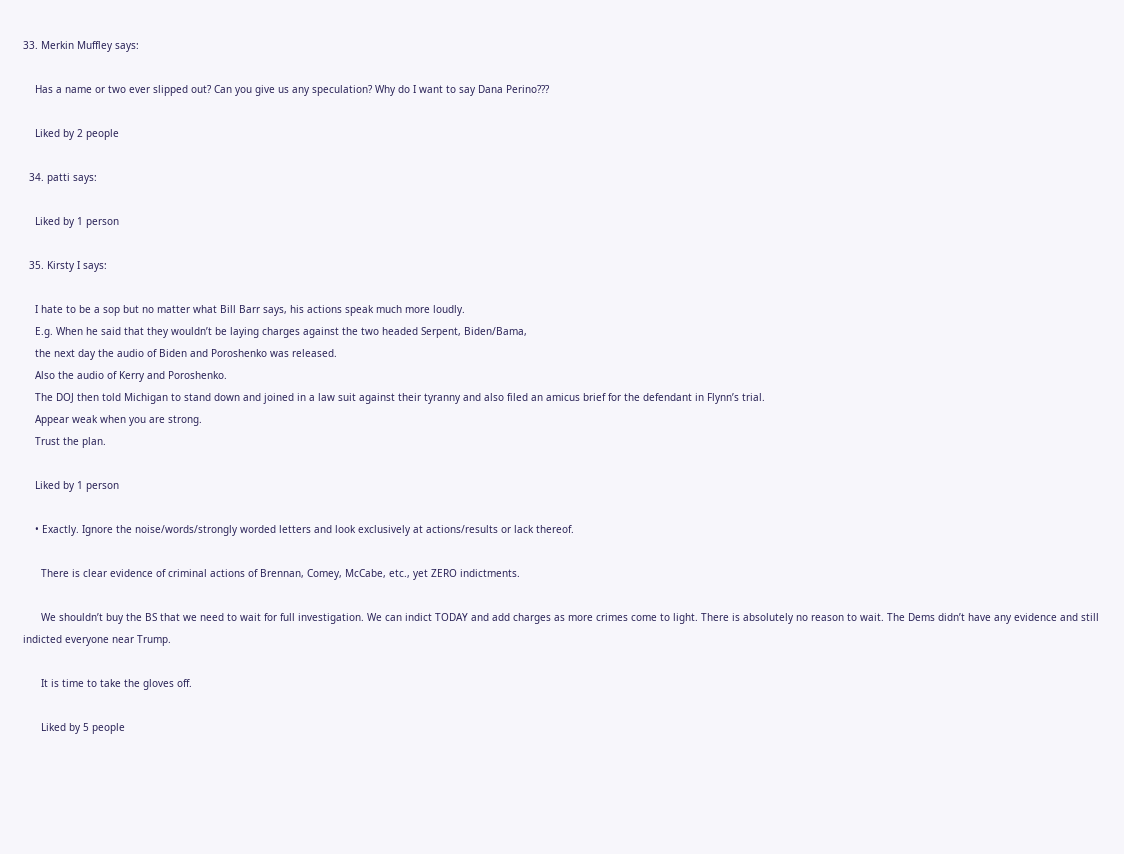33. Merkin Muffley says:

    Has a name or two ever slipped out? Can you give us any speculation? Why do I want to say Dana Perino???

    Liked by 2 people

  34. patti says:

    Liked by 1 person

  35. Kirsty I says:

    I hate to be a sop but no matter what Bill Barr says, his actions speak much more loudly.
    E.g. When he said that they wouldn’t be laying charges against the two headed Serpent, Biden/Bama,
    the next day the audio of Biden and Poroshenko was released.
    Also the audio of Kerry and Poroshenko.
    The DOJ then told Michigan to stand down and joined in a law suit against their tyranny and also filed an amicus brief for the defendant in Flynn’s trial.
    Appear weak when you are strong.
    Trust the plan.

    Liked by 1 person

    • Exactly. Ignore the noise/words/strongly worded letters and look exclusively at actions/results or lack thereof.

      There is clear evidence of criminal actions of Brennan, Comey, McCabe, etc., yet ZERO indictments.

      We shouldn’t buy the BS that we need to wait for full investigation. We can indict TODAY and add charges as more crimes come to light. There is absolutely no reason to wait. The Dems didn’t have any evidence and still indicted everyone near Trump.

      It is time to take the gloves off.

      Liked by 5 people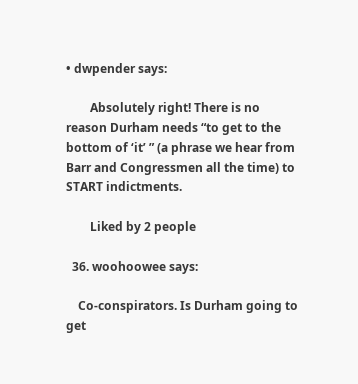• dwpender says:

        Absolutely right! There is no reason Durham needs “to get to the bottom of ‘it’ ” (a phrase we hear from Barr and Congressmen all the time) to START indictments.

        Liked by 2 people

  36. woohoowee says:

    Co-conspirators. Is Durham going to get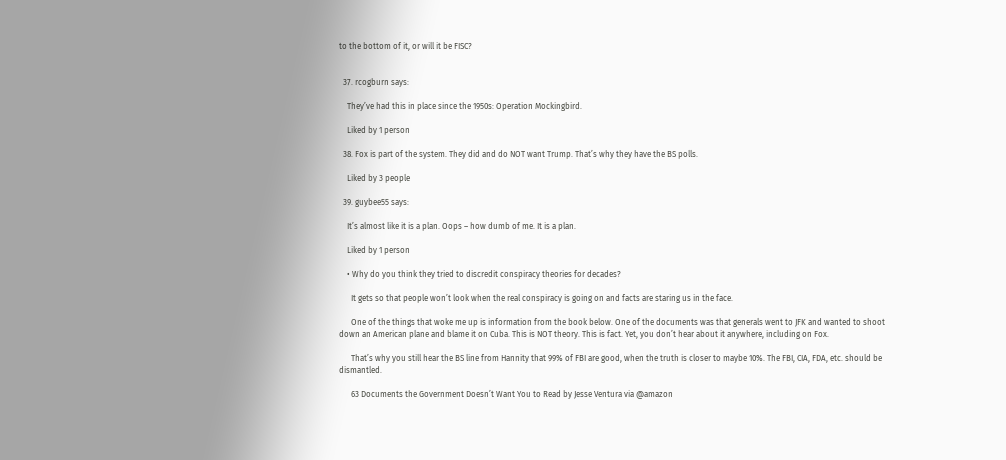to the bottom of it, or will it be FISC?


  37. rcogburn says:

    They’ve had this in place since the 1950s: Operation Mockingbird.

    Liked by 1 person

  38. Fox is part of the system. They did and do NOT want Trump. That’s why they have the BS polls.

    Liked by 3 people

  39. guybee55 says:

    It’s almost like it is a plan. Oops – how dumb of me. It is a plan.

    Liked by 1 person

    • Why do you think they tried to discredit conspiracy theories for decades?

      It gets so that people won’t look when the real conspiracy is going on and facts are staring us in the face.

      One of the things that woke me up is information from the book below. One of the documents was that generals went to JFK and wanted to shoot down an American plane and blame it on Cuba. This is NOT theory. This is fact. Yet, you don’t hear about it anywhere, including on Fox.

      That’s why you still hear the BS line from Hannity that 99% of FBI are good, when the truth is closer to maybe 10%. The FBI, CIA, FDA, etc. should be dismantled.

      63 Documents the Government Doesn’t Want You to Read by Jesse Ventura via @amazon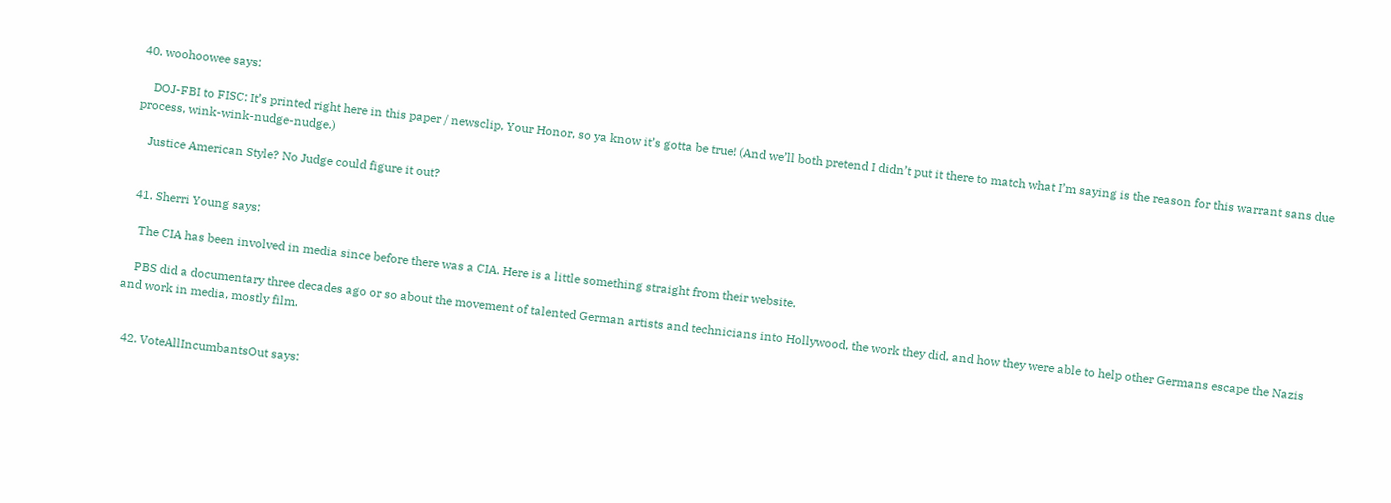40. woohoowee says:

    DOJ-FBI to FISC: It’s printed right here in this paper / newsclip, Your Honor, so ya know it’s gotta be true! (And we’ll both pretend I didn’t put it there to match what I’m saying is the reason for this warrant sans due process, wink-wink-nudge-nudge.)

    Justice American Style? No Judge could figure it out?


  41. Sherri Young says:

    The CIA has been involved in media since before there was a CIA. Here is a little something straight from their website.

    PBS did a documentary three decades ago or so about the movement of talented German artists and technicians into Hollywood, the work they did, and how they were able to help other Germans escape the Nazis and work in media, mostly film.


  42. VoteAllIncumbantsOut says: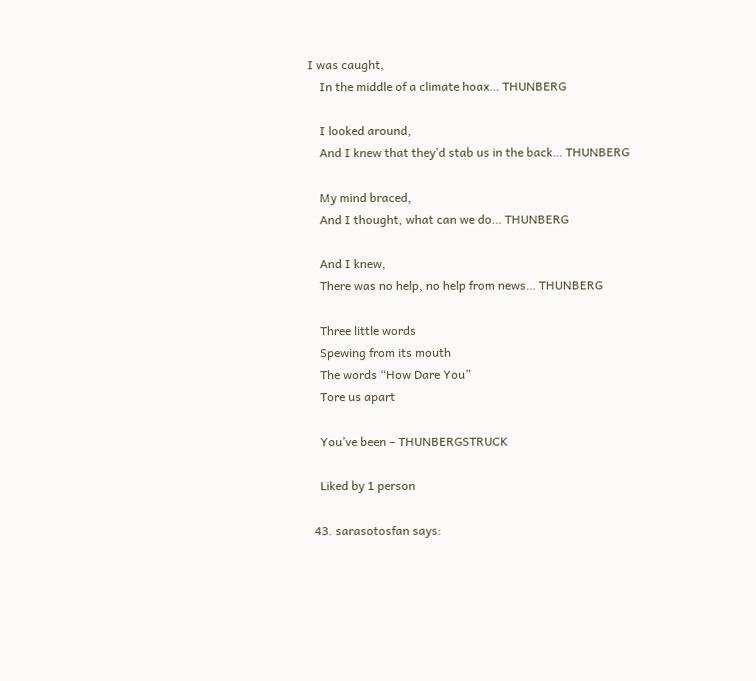I was caught,
    In the middle of a climate hoax… THUNBERG

    I looked around,
    And I knew that they’d stab us in the back… THUNBERG

    My mind braced,
    And I thought, what can we do… THUNBERG

    And I knew,
    There was no help, no help from news… THUNBERG

    Three little words
    Spewing from its mouth
    The words “How Dare You”
    Tore us apart

    You’ve been – THUNBERGSTRUCK

    Liked by 1 person

  43. sarasotosfan says: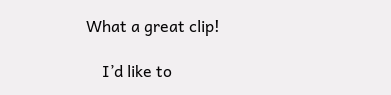What a great clip!

    I’d like to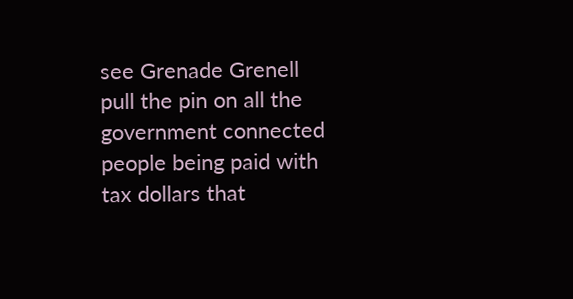see Grenade Grenell pull the pin on all the government connected people being paid with tax dollars that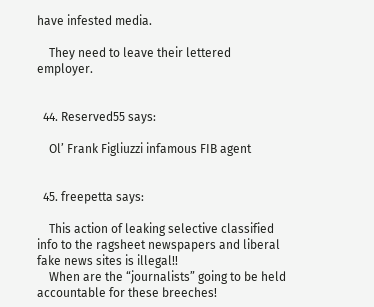have infested media.

    They need to leave their lettered employer.


  44. Reserved55 says:

    Ol’ Frank Figliuzzi infamous FIB agent


  45. freepetta says:

    This action of leaking selective classified info to the ragsheet newspapers and liberal fake news sites is illegal!!
    When are the “journalists” going to be held accountable for these breeches!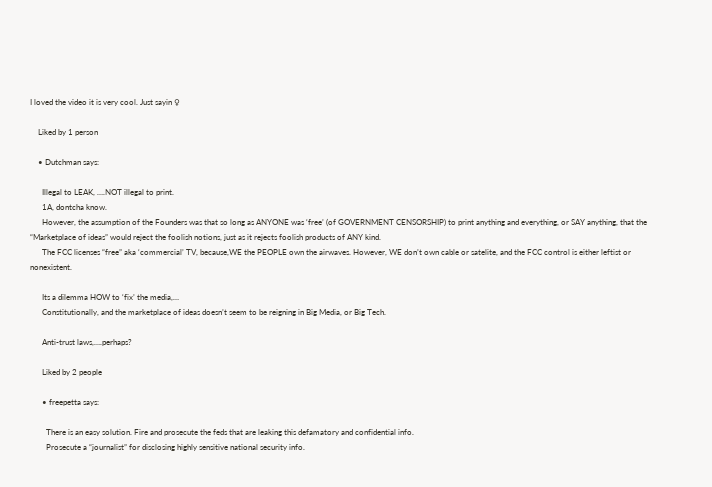I loved the video it is very cool. Just sayin ♀

    Liked by 1 person

    • Dutchman says:

      Illegal to LEAK, ….NOT illegal to print.
      1A, dontcha know.
      However, the assumption of the Founders was that so long as ANYONE was ‘free’ (of GOVERNMENT CENSORSHIP) to print anything and everything, or SAY anything, that the “Marketplace of ideas” would reject the foolish notions, just as it rejects foolish products of ANY kind.
      The FCC licenses “free” aka ‘commercial’ TV, because,WE the PEOPLE own the airwaves. However, WE don’t own cable or satelite, and the FCC control is either leftist or nonexistent.

      Its a dilemma HOW to ‘fix’ the media,…
      Constitutionally, and the marketplace of ideas doesn’t seem to be reigning in Big Media, or Big Tech.

      Anti-trust laws,….perhaps?

      Liked by 2 people

      • freepetta says:

        There is an easy solution. Fire and prosecute the feds that are leaking this defamatory and confidential info.
        Prosecute a “journalist” for disclosing highly sensitive national security info.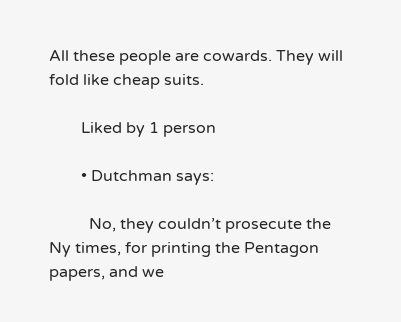All these people are cowards. They will fold like cheap suits.

        Liked by 1 person

        • Dutchman says:

          No, they couldn’t prosecute the Ny times, for printing the Pentagon papers, and we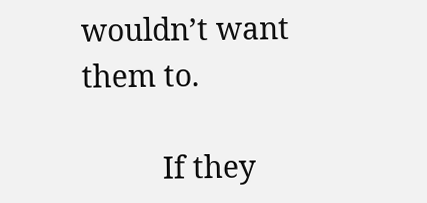wouldn’t want them to.

          If they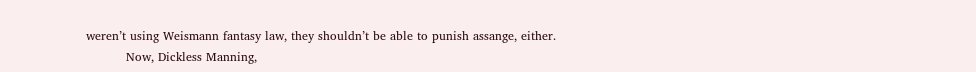weren’t using Weismann fantasy law, they shouldn’t be able to punish assange, either.
          Now, Dickless Manning,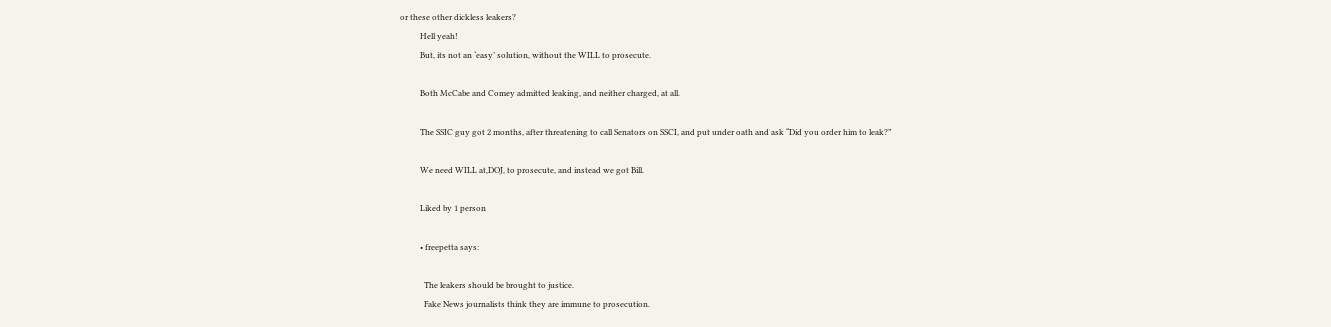or these other dickless leakers?
          Hell yeah!
          But, its not an ‘easy’ solution, without the WILL to prosecute.

          Both McCabe and Comey admitted leaking, and neither charged, at all.

          The SSIC guy got 2 months, after threatening to call Senators on SSCI, and put under oath and ask “Did you order him to leak?”

          We need WILL at,DOJ, to prosecute, and instead we got Bill.

          Liked by 1 person

          • freepetta says:

            The leakers should be brought to justice.
            Fake News journalists think they are immune to prosecution.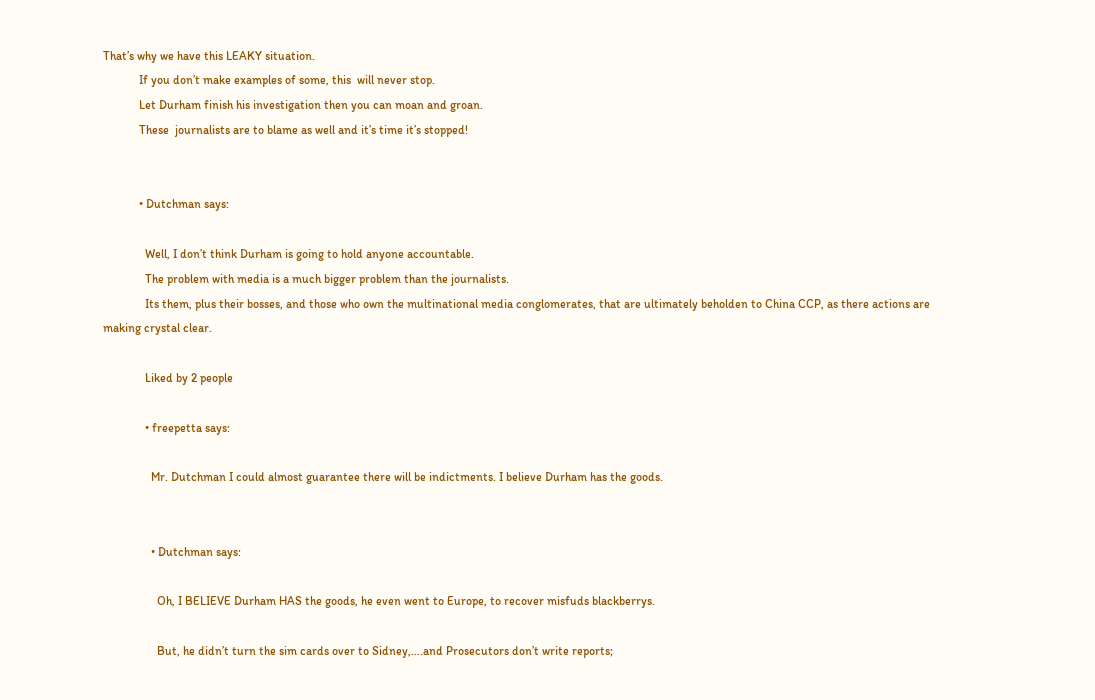That’s why we have this LEAKY situation.
            If you don’t make examples of some, this  will never stop.
            Let Durham finish his investigation then you can moan and groan.
            These  journalists are to blame as well and it’s time it’s stopped!


            • Dutchman says:

              Well, I don’t think Durham is going to hold anyone accountable.
              The problem with media is a much bigger problem than the journalists.
              Its them, plus their bosses, and those who own the multinational media conglomerates, that are ultimately beholden to China CCP, as there actions are making crystal clear.

              Liked by 2 people

              • freepetta says:

                Mr. Dutchman I could almost guarantee there will be indictments. I believe Durham has the goods.


                • Dutchman says:

                  Oh, I BELIEVE Durham HAS the goods, he even went to Europe, to recover misfuds blackberrys.

                  But, he didn’t turn the sim cards over to Sidney,….and Prosecutors don’t write reports;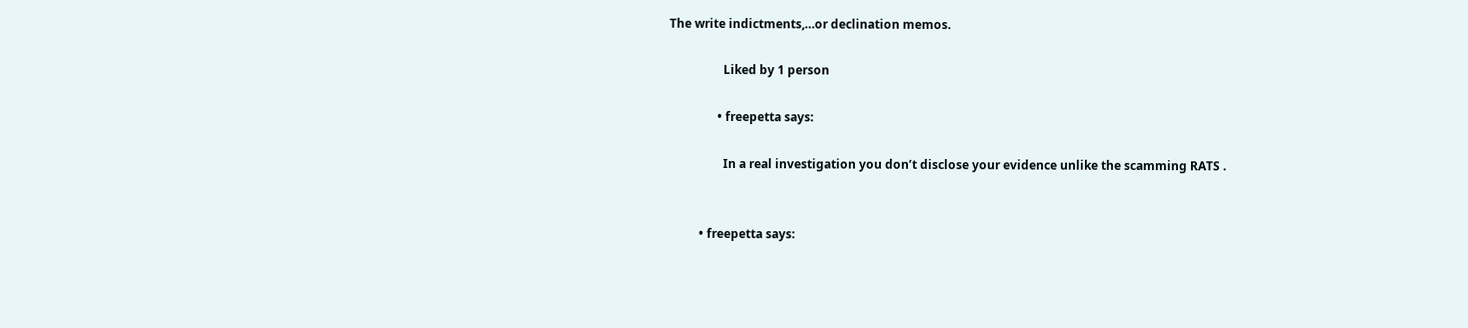The write indictments,…or declination memos.

                  Liked by 1 person

                • freepetta says:

                  In a real investigation you don’t disclose your evidence unlike the scamming RATS .


          • freepetta says: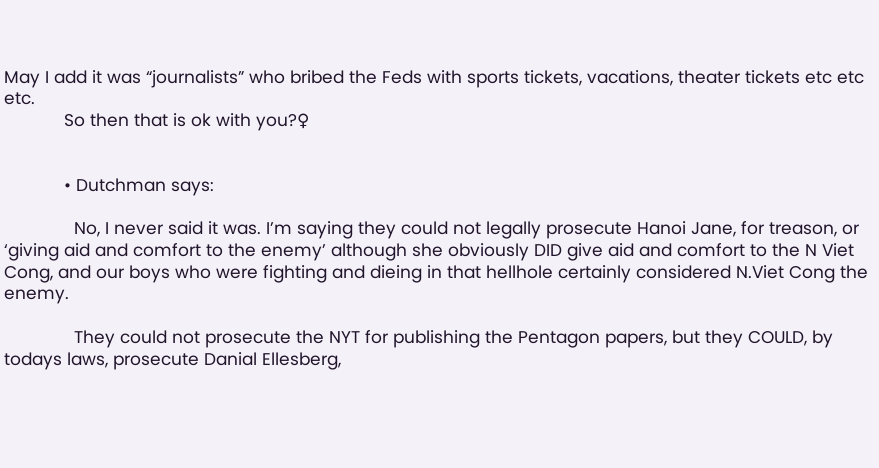May I add it was “journalists” who bribed the Feds with sports tickets, vacations, theater tickets etc etc etc.
            So then that is ok with you?♀


            • Dutchman says:

              No, I never said it was. I’m saying they could not legally prosecute Hanoi Jane, for treason, or ‘giving aid and comfort to the enemy’ although she obviously DID give aid and comfort to the N Viet Cong, and our boys who were fighting and dieing in that hellhole certainly considered N.Viet Cong the enemy.

              They could not prosecute the NYT for publishing the Pentagon papers, but they COULD, by todays laws, prosecute Danial Ellesberg,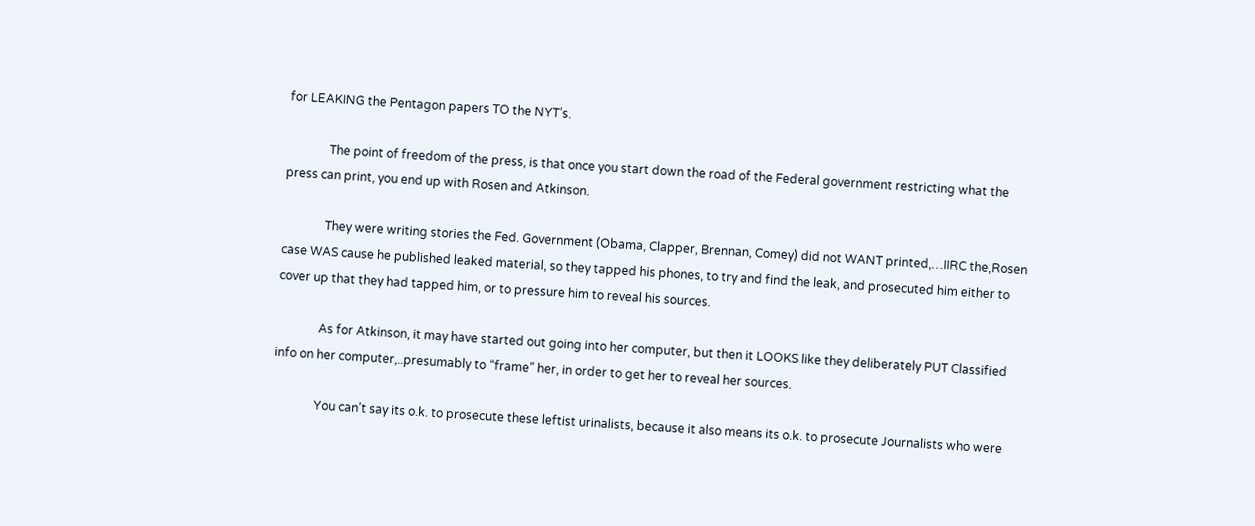for LEAKING the Pentagon papers TO the NYT’s.

              The point of freedom of the press, is that once you start down the road of the Federal government restricting what the press can print, you end up with Rosen and Atkinson.

              They were writing stories the Fed. Government (Obama, Clapper, Brennan, Comey) did not WANT printed,…IIRC the,Rosen case WAS cause he published leaked material, so they tapped his phones, to try and find the leak, and prosecuted him either to cover up that they had tapped him, or to pressure him to reveal his sources.

              As for Atkinson, it may have started out going into her computer, but then it LOOKS like they deliberately PUT Classified info on her computer,..presumably to “frame” her, in order to get her to reveal her sources.

              You can’t say its o.k. to prosecute these leftist urinalists, because it also means its o.k. to prosecute Journalists who were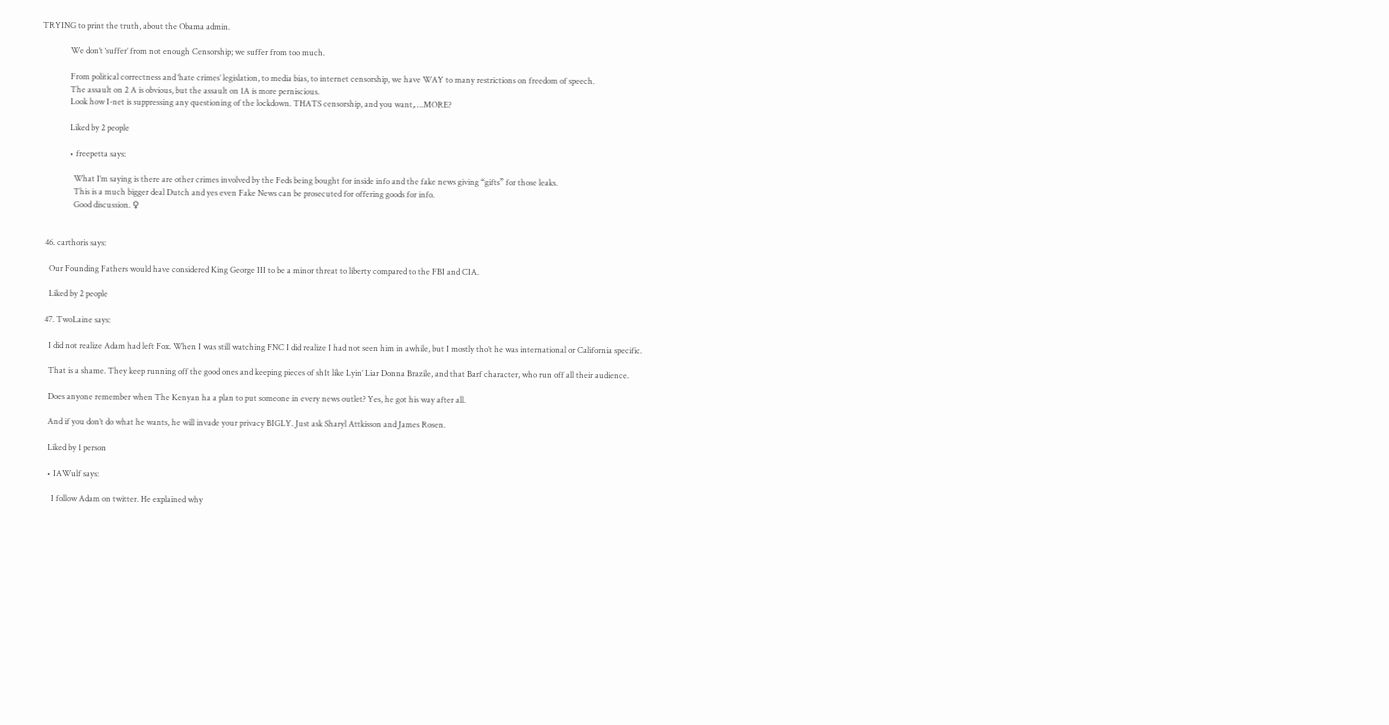TRYING to print the truth, about the Obama admin.

              We don’t ‘suffer’ from not enough Censorship; we suffer from too much.

              From political correctness and ‘hate crimes’ legislation, to media bias, to internet censorship, we have WAY to many restrictions on freedom of speech.
              The assault on 2 A is obvious, but the assault on 1A is more perniscious.
              Look how I-net is suppressing any questioning of the lockdown. THATS censorship, and you want,….MORE?

              Liked by 2 people

              • freepetta says:

                What I’m saying is there are other crimes involved by the Feds being bought for inside info and the fake news giving “gifts” for those leaks.
                This is a much bigger deal Dutch and yes even Fake News can be prosecuted for offering goods for info.
                Good discussion. ♀


  46. carthoris says:

    Our Founding Fathers would have considered King George III to be a minor threat to liberty compared to the FBI and CIA.

    Liked by 2 people

  47. TwoLaine says:

    I did not realize Adam had left Fox. When I was still watching FNC I did realize I had not seen him in awhile, but I mostly tho’t he was international or California specific.

    That is a shame. They keep running off the good ones and keeping pieces of sh1t like Lyin’ Liar Donna Brazile, and that Barf character, who run off all their audience.

    Does anyone remember when The Kenyan ha a plan to put someone in every news outlet? Yes, he got his way after all.

    And if you don’t do what he wants, he will invade your privacy BIGLY. Just ask Sharyl Attkisson and James Rosen.

    Liked by 1 person

    • IAWulf says:

      I follow Adam on twitter. He explained why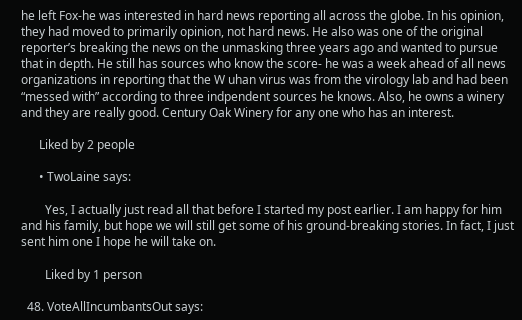he left Fox-he was interested in hard news reporting all across the globe. In his opinion, they had moved to primarily opinion, not hard news. He also was one of the original reporter’s breaking the news on the unmasking three years ago and wanted to pursue that in depth. He still has sources who know the score- he was a week ahead of all news organizations in reporting that the W uhan virus was from the virology lab and had been “messed with” according to three indpendent sources he knows. Also, he owns a winery and they are really good. Century Oak Winery for any one who has an interest.

      Liked by 2 people

      • TwoLaine says:

        Yes, I actually just read all that before I started my post earlier. I am happy for him and his family, but hope we will still get some of his ground-breaking stories. In fact, I just sent him one I hope he will take on.

        Liked by 1 person

  48. VoteAllIncumbantsOut says: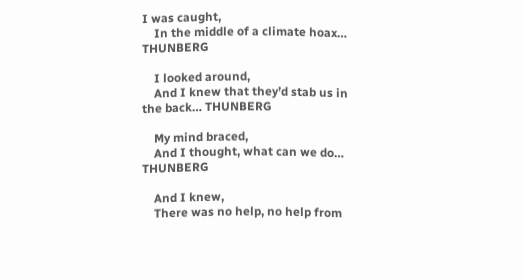I was caught,
    In the middle of a climate hoax… THUNBERG

    I looked around,
    And I knew that they’d stab us in the back… THUNBERG

    My mind braced,
    And I thought, what can we do… THUNBERG

    And I knew,
    There was no help, no help from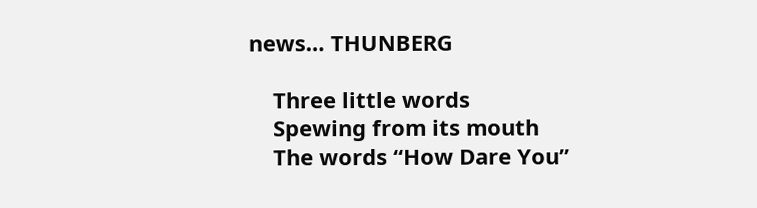news… THUNBERG

    Three little words
    Spewing from its mouth
    The words “How Dare You”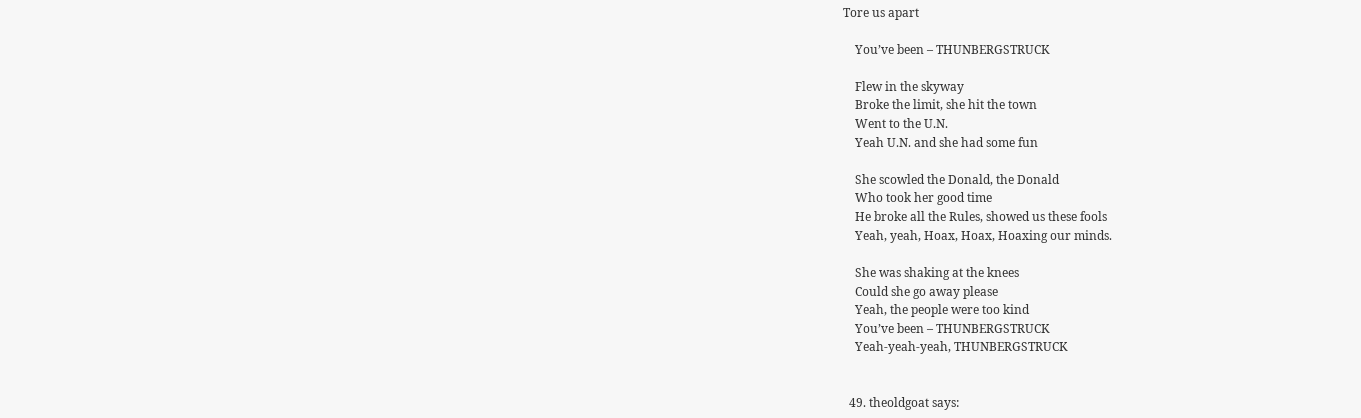Tore us apart

    You’ve been – THUNBERGSTRUCK

    Flew in the skyway
    Broke the limit, she hit the town
    Went to the U.N.
    Yeah U.N. and she had some fun

    She scowled the Donald, the Donald
    Who took her good time
    He broke all the Rules, showed us these fools
    Yeah, yeah, Hoax, Hoax, Hoaxing our minds.

    She was shaking at the knees
    Could she go away please
    Yeah, the people were too kind
    You’ve been – THUNBERGSTRUCK
    Yeah-yeah-yeah, THUNBERGSTRUCK


  49. theoldgoat says: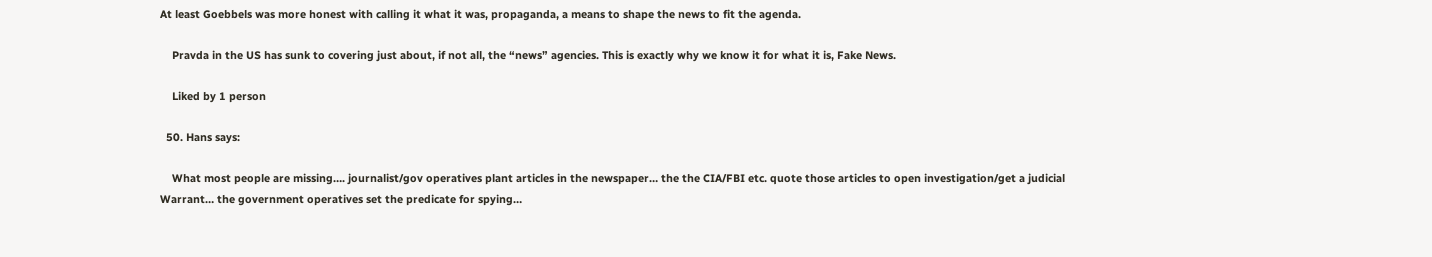At least Goebbels was more honest with calling it what it was, propaganda, a means to shape the news to fit the agenda.

    Pravda in the US has sunk to covering just about, if not all, the “news” agencies. This is exactly why we know it for what it is, Fake News.

    Liked by 1 person

  50. Hans says:

    What most people are missing…. journalist/gov operatives plant articles in the newspaper… the the CIA/FBI etc. quote those articles to open investigation/get a judicial Warrant… the government operatives set the predicate for spying…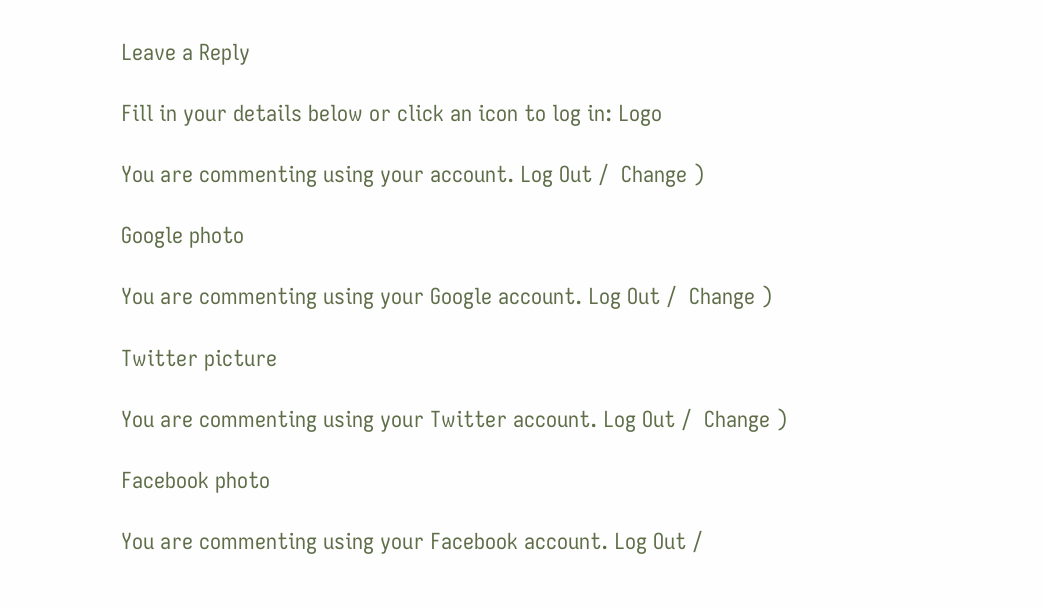Leave a Reply

Fill in your details below or click an icon to log in: Logo

You are commenting using your account. Log Out /  Change )

Google photo

You are commenting using your Google account. Log Out /  Change )

Twitter picture

You are commenting using your Twitter account. Log Out /  Change )

Facebook photo

You are commenting using your Facebook account. Log Out /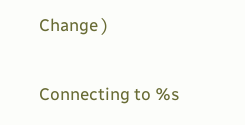Change )

Connecting to %s